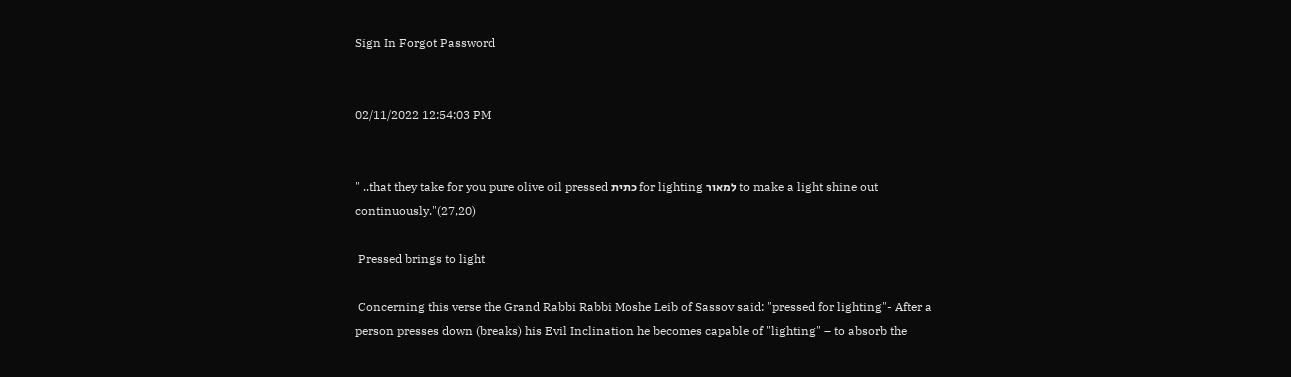Sign In Forgot Password


02/11/2022 12:54:03 PM


" ..that they take for you pure olive oil pressed כתית for lighting למאור to make a light shine out continuously."(27,20)

 Pressed brings to light

 Concerning this verse the Grand Rabbi Rabbi Moshe Leib of Sassov said: "pressed for lighting"- After a person presses down (breaks) his Evil Inclination he becomes capable of "lighting" – to absorb the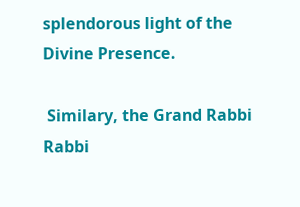splendorous light of the Divine Presence.

 Similary, the Grand Rabbi Rabbi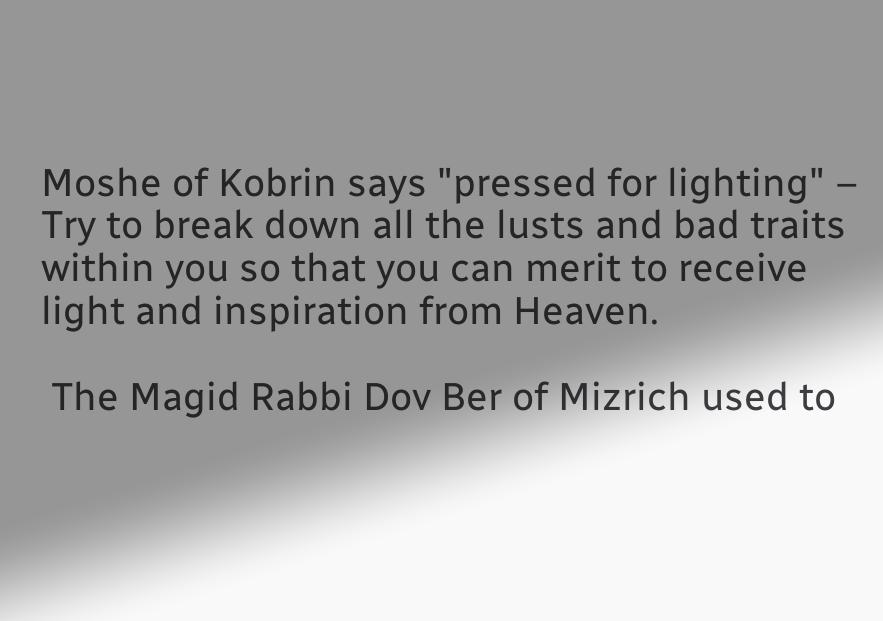Moshe of Kobrin says "pressed for lighting" – Try to break down all the lusts and bad traits within you so that you can merit to receive light and inspiration from Heaven.

 The Magid Rabbi Dov Ber of Mizrich used to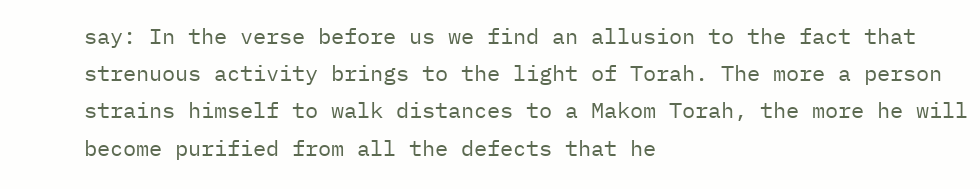say: In the verse before us we find an allusion to the fact that strenuous activity brings to the light of Torah. The more a person strains himself to walk distances to a Makom Torah, the more he will become purified from all the defects that he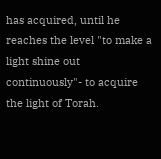has acquired, until he reaches the level "to make a light shine out continuously"- to acquire the light of Torah.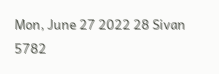Mon, June 27 2022 28 Sivan 5782